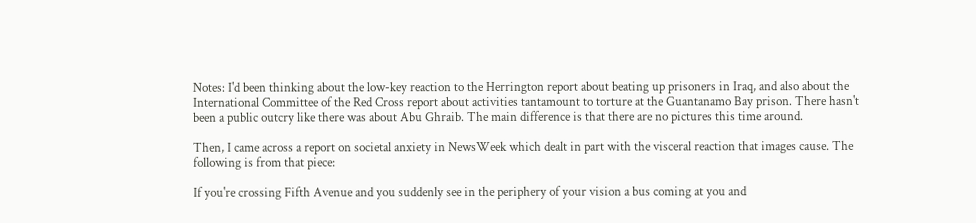Notes: I'd been thinking about the low-key reaction to the Herrington report about beating up prisoners in Iraq, and also about the International Committee of the Red Cross report about activities tantamount to torture at the Guantanamo Bay prison. There hasn't been a public outcry like there was about Abu Ghraib. The main difference is that there are no pictures this time around.

Then, I came across a report on societal anxiety in NewsWeek which dealt in part with the visceral reaction that images cause. The following is from that piece:

If you're crossing Fifth Avenue and you suddenly see in the periphery of your vision a bus coming at you and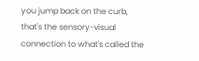you jump back on the curb, that's the sensory-visual connection to what's called the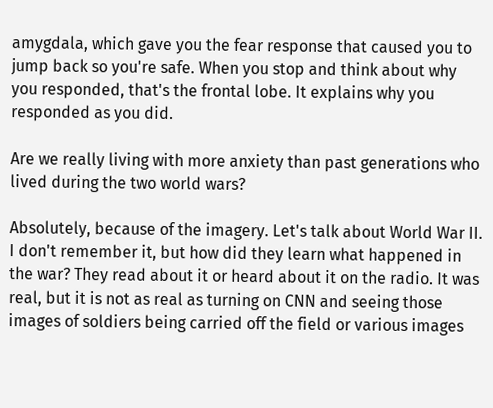amygdala, which gave you the fear response that caused you to jump back so you're safe. When you stop and think about why you responded, that's the frontal lobe. It explains why you responded as you did.

Are we really living with more anxiety than past generations who lived during the two world wars?

Absolutely, because of the imagery. Let's talk about World War II. I don't remember it, but how did they learn what happened in the war? They read about it or heard about it on the radio. It was real, but it is not as real as turning on CNN and seeing those images of soldiers being carried off the field or various images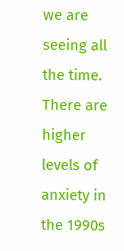we are seeing all the time. There are higher levels of anxiety in the 1990s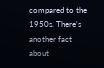compared to the 1950s. There's another fact about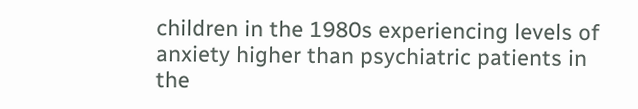children in the 1980s experiencing levels of anxiety higher than psychiatric patients in the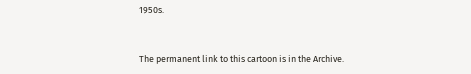1950s.


The permanent link to this cartoon is in the Archive.